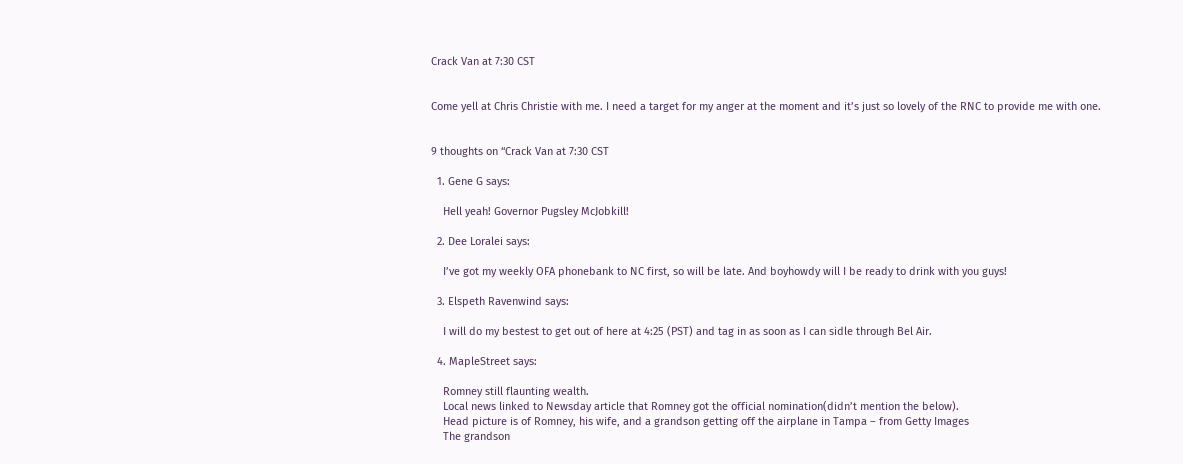Crack Van at 7:30 CST


Come yell at Chris Christie with me. I need a target for my anger at the moment and it’s just so lovely of the RNC to provide me with one.


9 thoughts on “Crack Van at 7:30 CST

  1. Gene G says:

    Hell yeah! Governor Pugsley McJobkill!

  2. Dee Loralei says:

    I’ve got my weekly OFA phonebank to NC first, so will be late. And boyhowdy will I be ready to drink with you guys!

  3. Elspeth Ravenwind says:

    I will do my bestest to get out of here at 4:25 (PST) and tag in as soon as I can sidle through Bel Air.

  4. MapleStreet says:

    Romney still flaunting wealth.
    Local news linked to Newsday article that Romney got the official nomination(didn’t mention the below).
    Head picture is of Romney, his wife, and a grandson getting off the airplane in Tampa – from Getty Images
    The grandson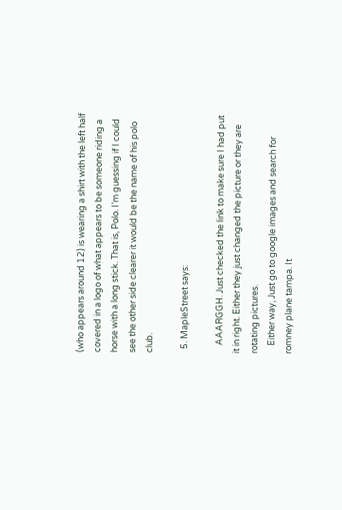(who appears around 12) is wearing a shirt with the left half covered in a logo of what appears to be someone riding a horse with a long stick. That is, Polo. I’m guessing if I could see the other side clearer it would be the name of his polo club.

  5. MapleStreet says:

    AAARGGH. Just checked the link to make sure I had put it in right. Either they just changed the picture or they are rotating pictures.
    Either way, Just go to google images and search for romney plane tampa. It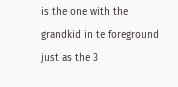is the one with the grandkid in te foreground just as the 3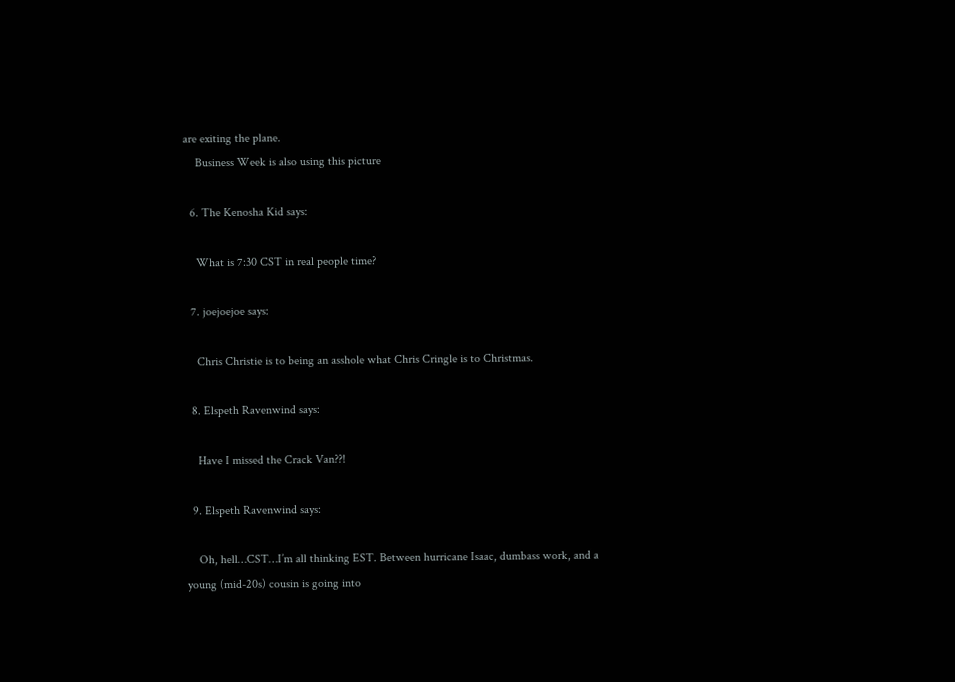are exiting the plane.
    Business Week is also using this picture

  6. The Kenosha Kid says:

    What is 7:30 CST in real people time?

  7. joejoejoe says:

    Chris Christie is to being an asshole what Chris Cringle is to Christmas.

  8. Elspeth Ravenwind says:

    Have I missed the Crack Van??!

  9. Elspeth Ravenwind says:

    Oh, hell…CST…I’m all thinking EST. Between hurricane Isaac, dumbass work, and a young (mid-20s) cousin is going into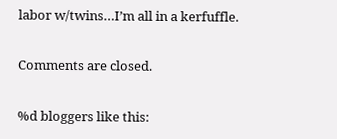labor w/twins…I’m all in a kerfuffle.

Comments are closed.

%d bloggers like this: